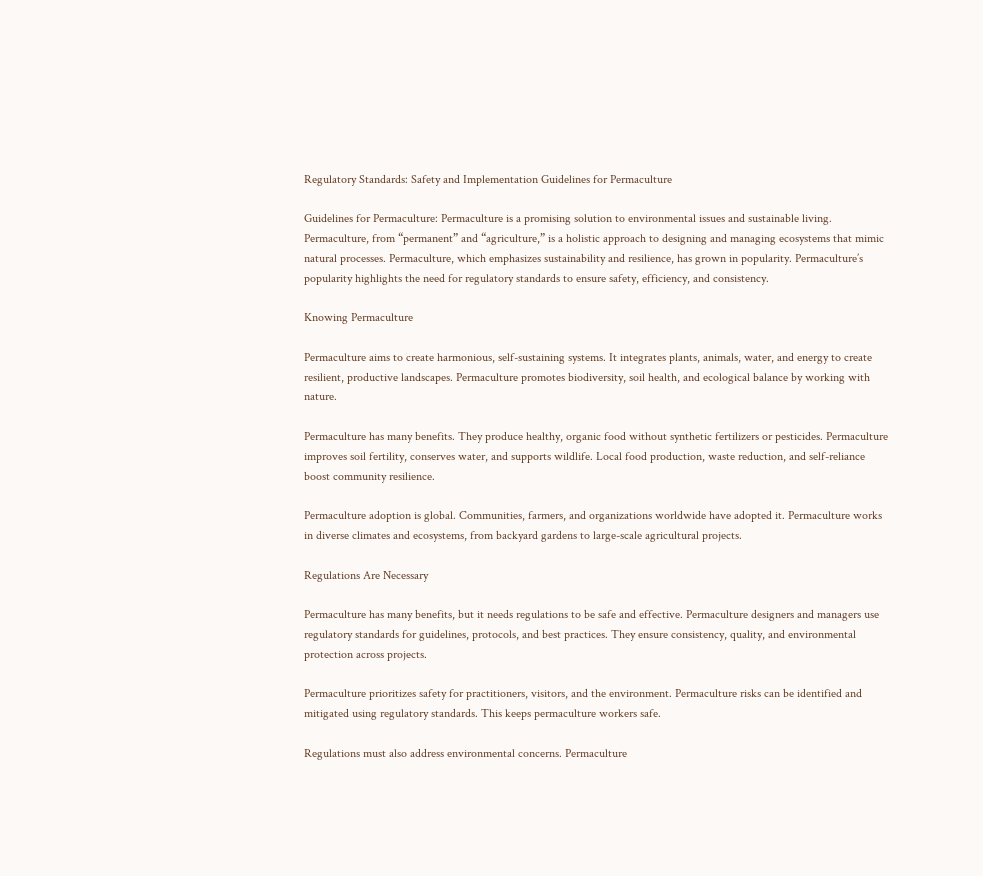Regulatory Standards: Safety and Implementation Guidelines for Permaculture

Guidelines for Permaculture: Permaculture is a promising solution to environmental issues and sustainable living. Permaculture, from “permanent” and “agriculture,” is a holistic approach to designing and managing ecosystems that mimic natural processes. Permaculture, which emphasizes sustainability and resilience, has grown in popularity. Permaculture’s popularity highlights the need for regulatory standards to ensure safety, efficiency, and consistency.

Knowing Permaculture

Permaculture aims to create harmonious, self-sustaining systems. It integrates plants, animals, water, and energy to create resilient, productive landscapes. Permaculture promotes biodiversity, soil health, and ecological balance by working with nature.

Permaculture has many benefits. They produce healthy, organic food without synthetic fertilizers or pesticides. Permaculture improves soil fertility, conserves water, and supports wildlife. Local food production, waste reduction, and self-reliance boost community resilience.

Permaculture adoption is global. Communities, farmers, and organizations worldwide have adopted it. Permaculture works in diverse climates and ecosystems, from backyard gardens to large-scale agricultural projects.

Regulations Are Necessary

Permaculture has many benefits, but it needs regulations to be safe and effective. Permaculture designers and managers use regulatory standards for guidelines, protocols, and best practices. They ensure consistency, quality, and environmental protection across projects.

Permaculture prioritizes safety for practitioners, visitors, and the environment. Permaculture risks can be identified and mitigated using regulatory standards. This keeps permaculture workers safe.

Regulations must also address environmental concerns. Permaculture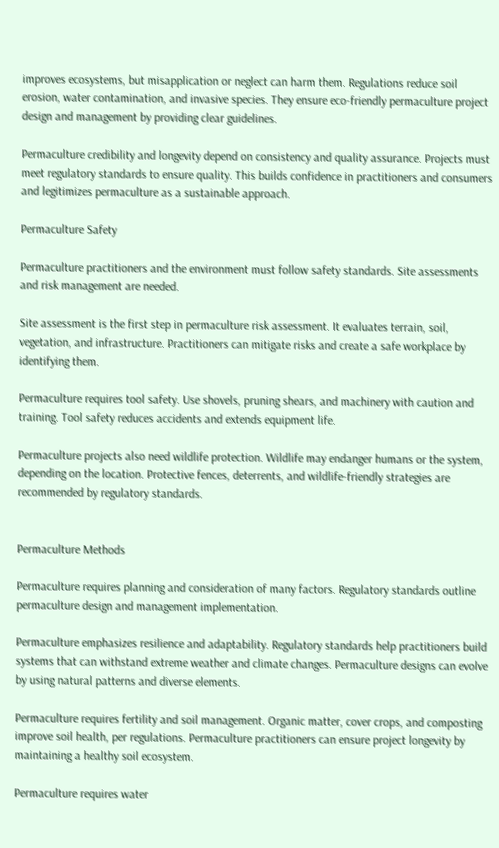improves ecosystems, but misapplication or neglect can harm them. Regulations reduce soil erosion, water contamination, and invasive species. They ensure eco-friendly permaculture project design and management by providing clear guidelines.

Permaculture credibility and longevity depend on consistency and quality assurance. Projects must meet regulatory standards to ensure quality. This builds confidence in practitioners and consumers and legitimizes permaculture as a sustainable approach.

Permaculture Safety

Permaculture practitioners and the environment must follow safety standards. Site assessments and risk management are needed.

Site assessment is the first step in permaculture risk assessment. It evaluates terrain, soil, vegetation, and infrastructure. Practitioners can mitigate risks and create a safe workplace by identifying them.

Permaculture requires tool safety. Use shovels, pruning shears, and machinery with caution and training. Tool safety reduces accidents and extends equipment life.

Permaculture projects also need wildlife protection. Wildlife may endanger humans or the system, depending on the location. Protective fences, deterrents, and wildlife-friendly strategies are recommended by regulatory standards.


Permaculture Methods

Permaculture requires planning and consideration of many factors. Regulatory standards outline permaculture design and management implementation.

Permaculture emphasizes resilience and adaptability. Regulatory standards help practitioners build systems that can withstand extreme weather and climate changes. Permaculture designs can evolve by using natural patterns and diverse elements.

Permaculture requires fertility and soil management. Organic matter, cover crops, and composting improve soil health, per regulations. Permaculture practitioners can ensure project longevity by maintaining a healthy soil ecosystem.

Permaculture requires water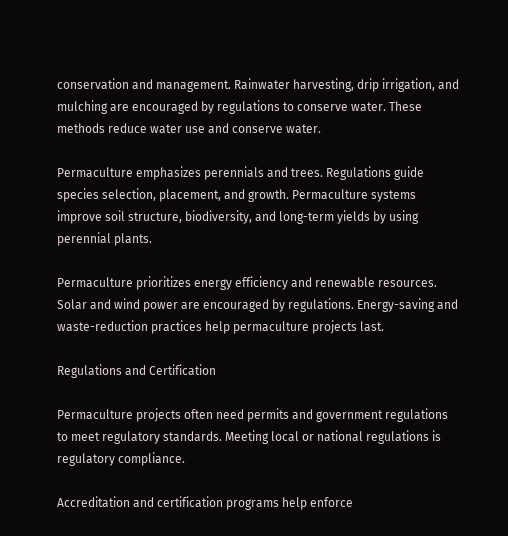conservation and management. Rainwater harvesting, drip irrigation, and mulching are encouraged by regulations to conserve water. These methods reduce water use and conserve water.

Permaculture emphasizes perennials and trees. Regulations guide species selection, placement, and growth. Permaculture systems improve soil structure, biodiversity, and long-term yields by using perennial plants.

Permaculture prioritizes energy efficiency and renewable resources. Solar and wind power are encouraged by regulations. Energy-saving and waste-reduction practices help permaculture projects last.

Regulations and Certification

Permaculture projects often need permits and government regulations to meet regulatory standards. Meeting local or national regulations is regulatory compliance.

Accreditation and certification programs help enforce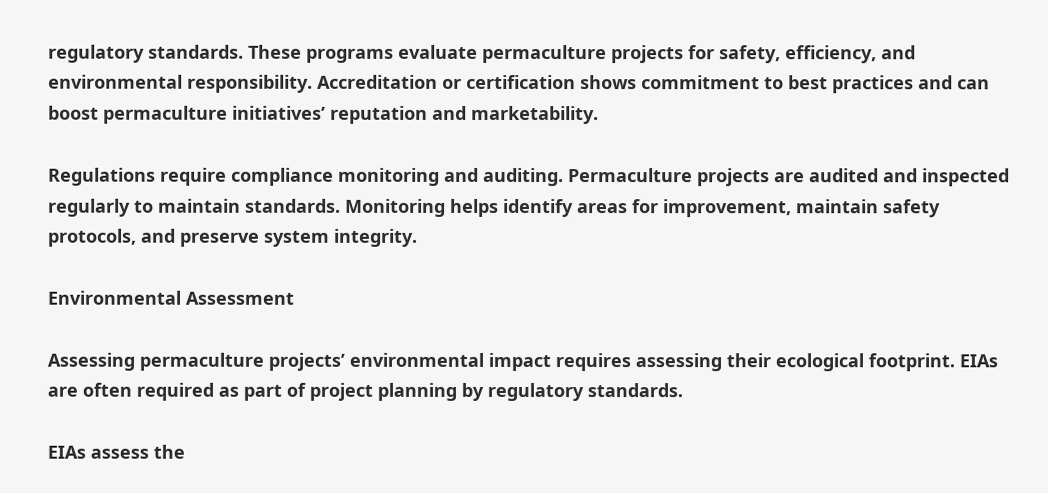regulatory standards. These programs evaluate permaculture projects for safety, efficiency, and environmental responsibility. Accreditation or certification shows commitment to best practices and can boost permaculture initiatives’ reputation and marketability.

Regulations require compliance monitoring and auditing. Permaculture projects are audited and inspected regularly to maintain standards. Monitoring helps identify areas for improvement, maintain safety protocols, and preserve system integrity.

Environmental Assessment

Assessing permaculture projects’ environmental impact requires assessing their ecological footprint. EIAs are often required as part of project planning by regulatory standards.

EIAs assess the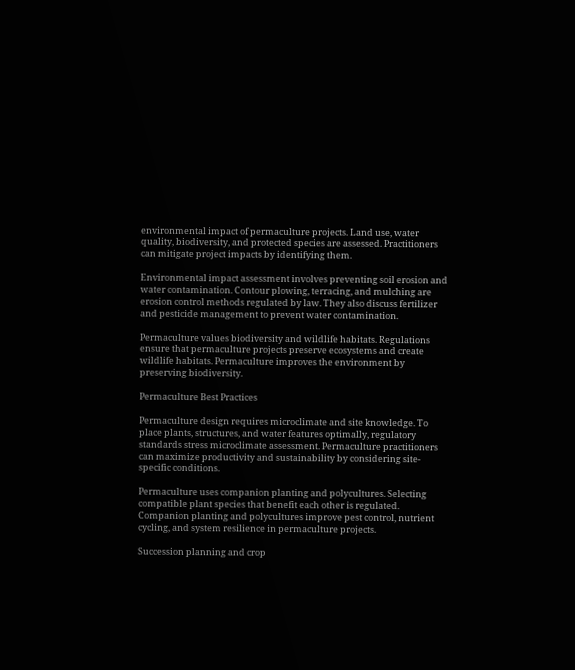environmental impact of permaculture projects. Land use, water quality, biodiversity, and protected species are assessed. Practitioners can mitigate project impacts by identifying them.

Environmental impact assessment involves preventing soil erosion and water contamination. Contour plowing, terracing, and mulching are erosion control methods regulated by law. They also discuss fertilizer and pesticide management to prevent water contamination.

Permaculture values biodiversity and wildlife habitats. Regulations ensure that permaculture projects preserve ecosystems and create wildlife habitats. Permaculture improves the environment by preserving biodiversity.

Permaculture Best Practices

Permaculture design requires microclimate and site knowledge. To place plants, structures, and water features optimally, regulatory standards stress microclimate assessment. Permaculture practitioners can maximize productivity and sustainability by considering site-specific conditions.

Permaculture uses companion planting and polycultures. Selecting compatible plant species that benefit each other is regulated. Companion planting and polycultures improve pest control, nutrient cycling, and system resilience in permaculture projects.

Succession planning and crop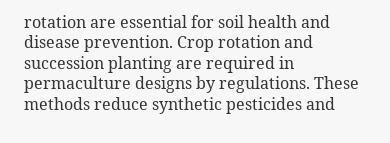rotation are essential for soil health and disease prevention. Crop rotation and succession planting are required in permaculture designs by regulations. These methods reduce synthetic pesticides and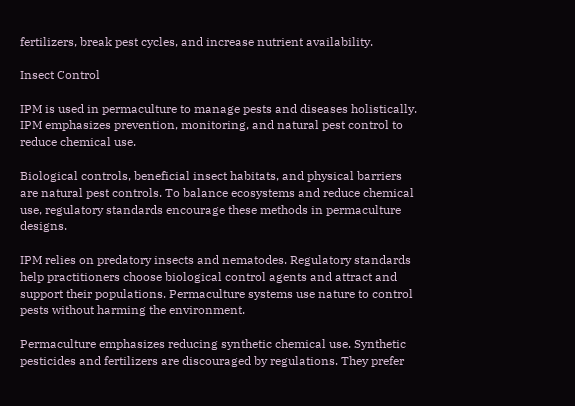fertilizers, break pest cycles, and increase nutrient availability.

Insect Control

IPM is used in permaculture to manage pests and diseases holistically. IPM emphasizes prevention, monitoring, and natural pest control to reduce chemical use.

Biological controls, beneficial insect habitats, and physical barriers are natural pest controls. To balance ecosystems and reduce chemical use, regulatory standards encourage these methods in permaculture designs.

IPM relies on predatory insects and nematodes. Regulatory standards help practitioners choose biological control agents and attract and support their populations. Permaculture systems use nature to control pests without harming the environment.

Permaculture emphasizes reducing synthetic chemical use. Synthetic pesticides and fertilizers are discouraged by regulations. They prefer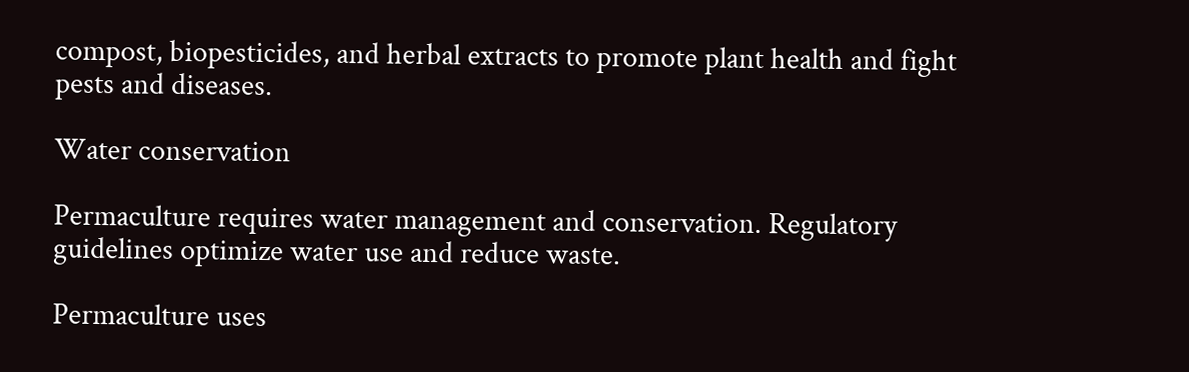compost, biopesticides, and herbal extracts to promote plant health and fight pests and diseases.

Water conservation

Permaculture requires water management and conservation. Regulatory guidelines optimize water use and reduce waste.

Permaculture uses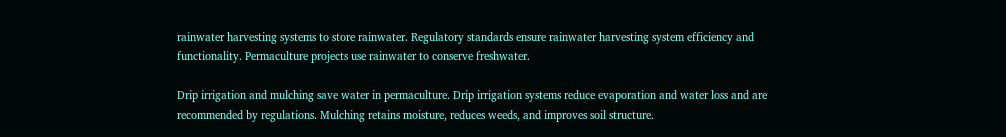rainwater harvesting systems to store rainwater. Regulatory standards ensure rainwater harvesting system efficiency and functionality. Permaculture projects use rainwater to conserve freshwater.

Drip irrigation and mulching save water in permaculture. Drip irrigation systems reduce evaporation and water loss and are recommended by regulations. Mulching retains moisture, reduces weeds, and improves soil structure.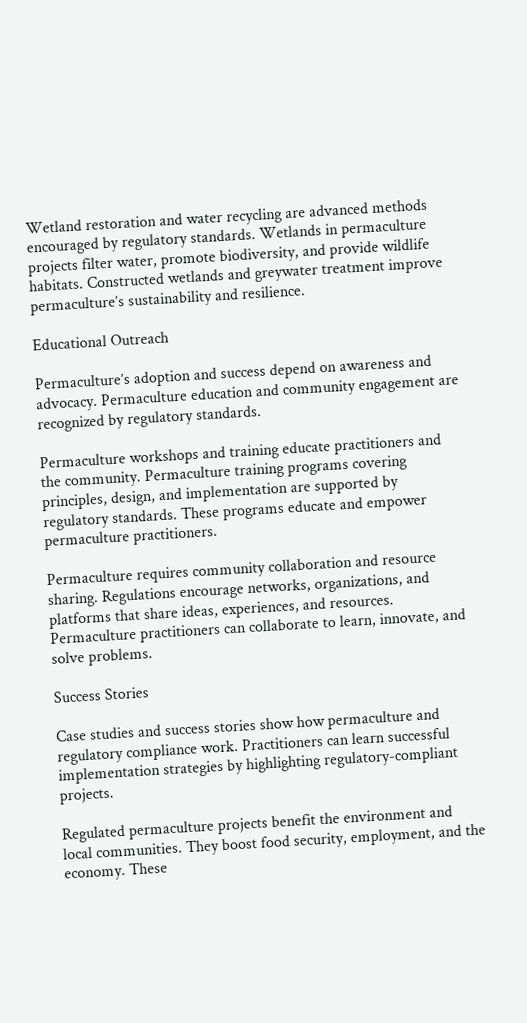Wetland restoration and water recycling are advanced methods encouraged by regulatory standards. Wetlands in permaculture projects filter water, promote biodiversity, and provide wildlife habitats. Constructed wetlands and greywater treatment improve permaculture’s sustainability and resilience.

Educational Outreach

Permaculture’s adoption and success depend on awareness and advocacy. Permaculture education and community engagement are recognized by regulatory standards.

Permaculture workshops and training educate practitioners and the community. Permaculture training programs covering principles, design, and implementation are supported by regulatory standards. These programs educate and empower permaculture practitioners.

Permaculture requires community collaboration and resource sharing. Regulations encourage networks, organizations, and platforms that share ideas, experiences, and resources. Permaculture practitioners can collaborate to learn, innovate, and solve problems.

Success Stories

Case studies and success stories show how permaculture and regulatory compliance work. Practitioners can learn successful implementation strategies by highlighting regulatory-compliant projects.

Regulated permaculture projects benefit the environment and local communities. They boost food security, employment, and the economy. These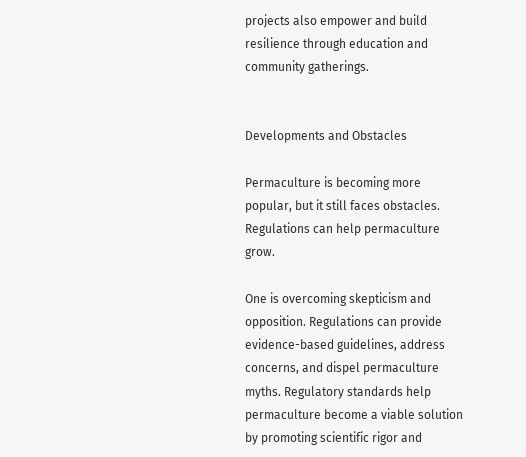projects also empower and build resilience through education and community gatherings.


Developments and Obstacles

Permaculture is becoming more popular, but it still faces obstacles. Regulations can help permaculture grow.

One is overcoming skepticism and opposition. Regulations can provide evidence-based guidelines, address concerns, and dispel permaculture myths. Regulatory standards help permaculture become a viable solution by promoting scientific rigor and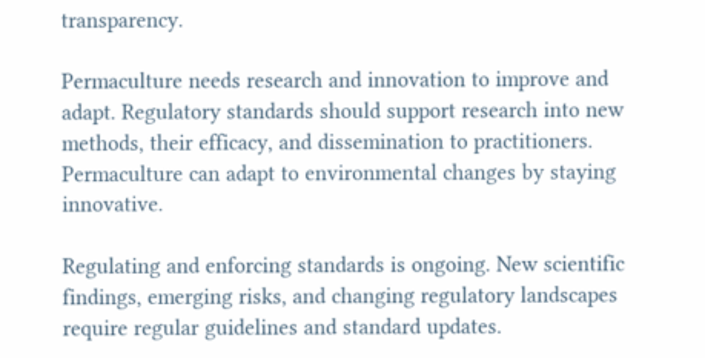transparency.

Permaculture needs research and innovation to improve and adapt. Regulatory standards should support research into new methods, their efficacy, and dissemination to practitioners. Permaculture can adapt to environmental changes by staying innovative.

Regulating and enforcing standards is ongoing. New scientific findings, emerging risks, and changing regulatory landscapes require regular guidelines and standard updates.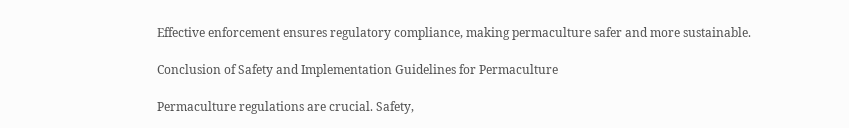Effective enforcement ensures regulatory compliance, making permaculture safer and more sustainable.

Conclusion of Safety and Implementation Guidelines for Permaculture

Permaculture regulations are crucial. Safety,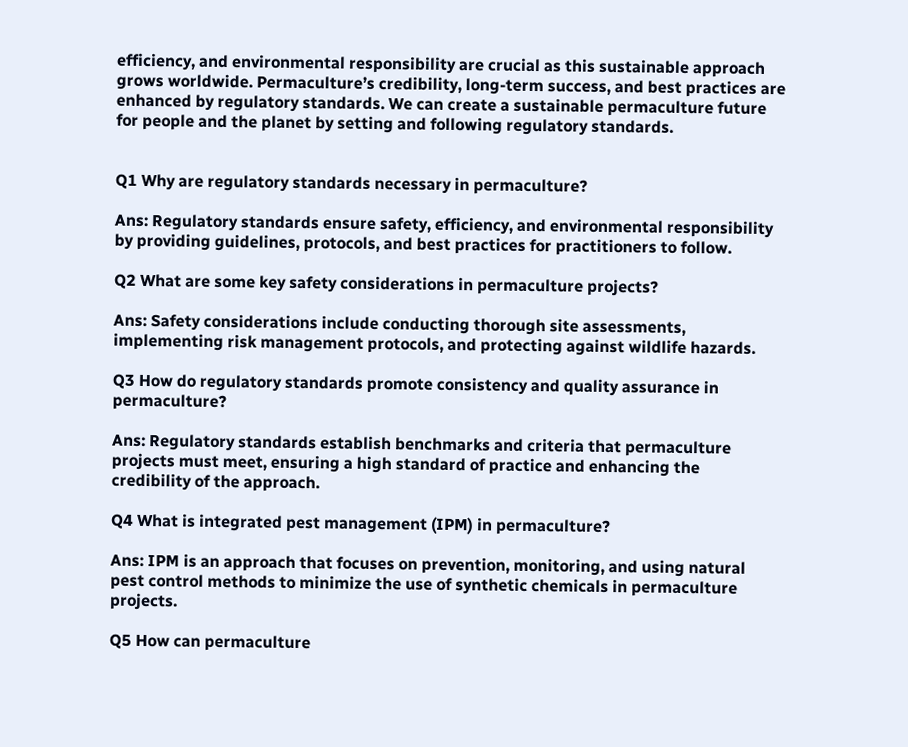efficiency, and environmental responsibility are crucial as this sustainable approach grows worldwide. Permaculture’s credibility, long-term success, and best practices are enhanced by regulatory standards. We can create a sustainable permaculture future for people and the planet by setting and following regulatory standards.


Q1 Why are regulatory standards necessary in permaculture?

Ans: Regulatory standards ensure safety, efficiency, and environmental responsibility by providing guidelines, protocols, and best practices for practitioners to follow.

Q2 What are some key safety considerations in permaculture projects?

Ans: Safety considerations include conducting thorough site assessments, implementing risk management protocols, and protecting against wildlife hazards.

Q3 How do regulatory standards promote consistency and quality assurance in permaculture?

Ans: Regulatory standards establish benchmarks and criteria that permaculture projects must meet, ensuring a high standard of practice and enhancing the credibility of the approach.

Q4 What is integrated pest management (IPM) in permaculture?

Ans: IPM is an approach that focuses on prevention, monitoring, and using natural pest control methods to minimize the use of synthetic chemicals in permaculture projects.

Q5 How can permaculture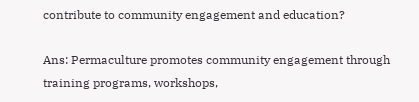contribute to community engagement and education?

Ans: Permaculture promotes community engagement through training programs, workshops,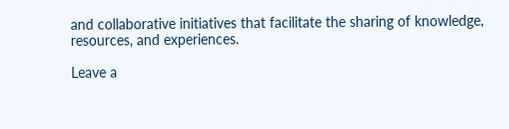and collaborative initiatives that facilitate the sharing of knowledge, resources, and experiences.

Leave a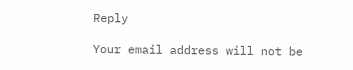Reply

Your email address will not be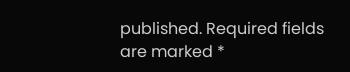published. Required fields are marked *